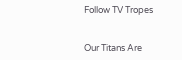Follow TV Tropes


Our Titans Are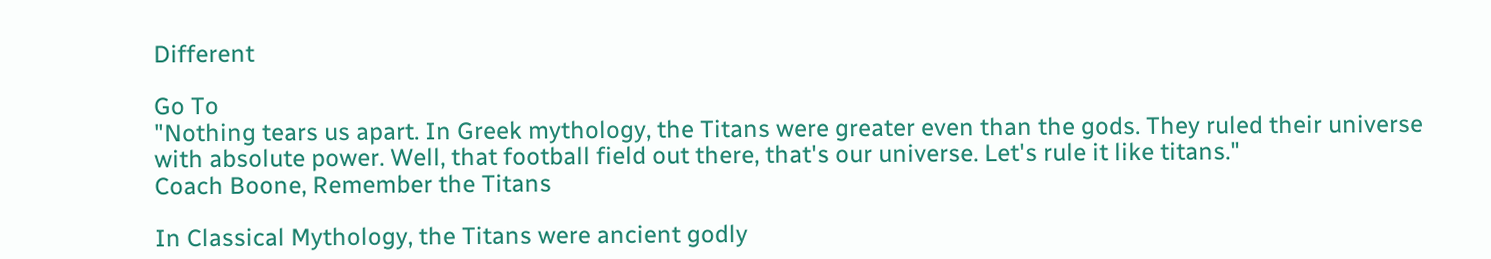Different

Go To
"Nothing tears us apart. In Greek mythology, the Titans were greater even than the gods. They ruled their universe with absolute power. Well, that football field out there, that's our universe. Let's rule it like titans."
Coach Boone, Remember the Titans

In Classical Mythology, the Titans were ancient godly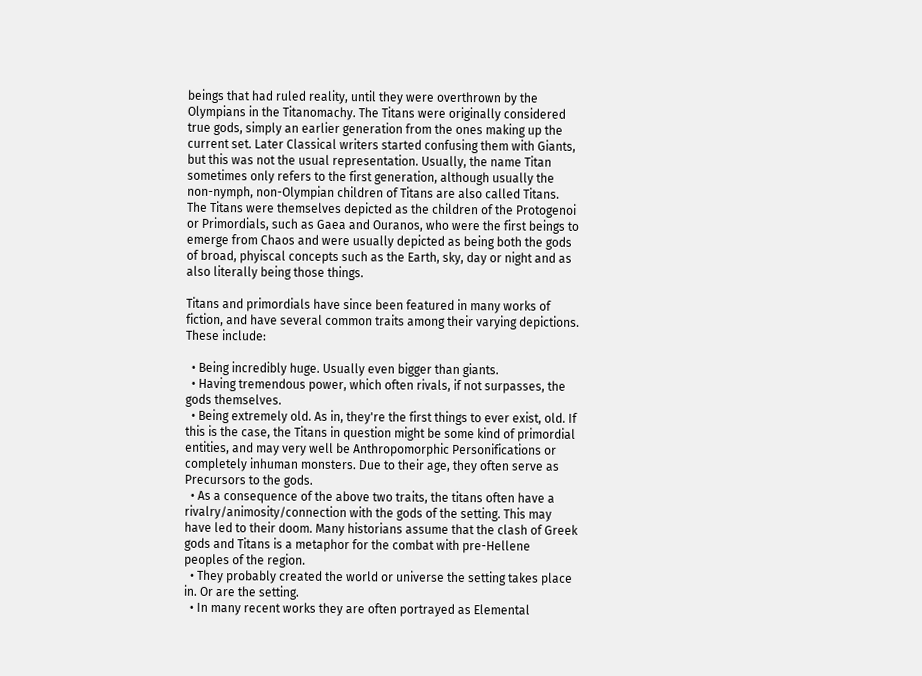beings that had ruled reality, until they were overthrown by the Olympians in the Titanomachy. The Titans were originally considered true gods, simply an earlier generation from the ones making up the current set. Later Classical writers started confusing them with Giants, but this was not the usual representation. Usually, the name Titan sometimes only refers to the first generation, although usually the non-nymph, non-Olympian children of Titans are also called Titans. The Titans were themselves depicted as the children of the Protogenoi or Primordials, such as Gaea and Ouranos, who were the first beings to emerge from Chaos and were usually depicted as being both the gods of broad, phyiscal concepts such as the Earth, sky, day or night and as also literally being those things.

Titans and primordials have since been featured in many works of fiction, and have several common traits among their varying depictions. These include:

  • Being incredibly huge. Usually even bigger than giants.
  • Having tremendous power, which often rivals, if not surpasses, the gods themselves.
  • Being extremely old. As in, they're the first things to ever exist, old. If this is the case, the Titans in question might be some kind of primordial entities, and may very well be Anthropomorphic Personifications or completely inhuman monsters. Due to their age, they often serve as Precursors to the gods.
  • As a consequence of the above two traits, the titans often have a rivalry/animosity/connection with the gods of the setting. This may have led to their doom. Many historians assume that the clash of Greek gods and Titans is a metaphor for the combat with pre-Hellene peoples of the region.
  • They probably created the world or universe the setting takes place in. Or are the setting.
  • In many recent works they are often portrayed as Elemental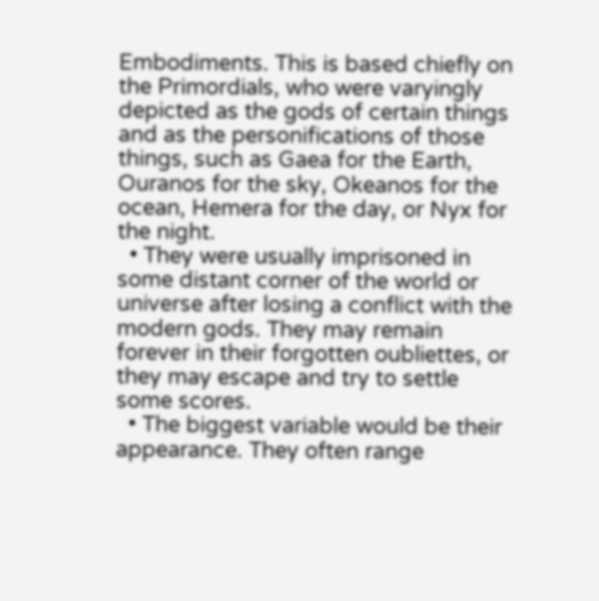Embodiments. This is based chiefly on the Primordials, who were varyingly depicted as the gods of certain things and as the personifications of those things, such as Gaea for the Earth, Ouranos for the sky, Okeanos for the ocean, Hemera for the day, or Nyx for the night.
  • They were usually imprisoned in some distant corner of the world or universe after losing a conflict with the modern gods. They may remain forever in their forgotten oubliettes, or they may escape and try to settle some scores.
  • The biggest variable would be their appearance. They often range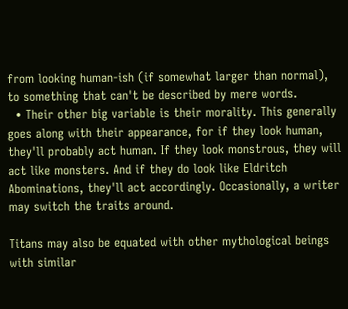from looking human-ish (if somewhat larger than normal), to something that can't be described by mere words.
  • Their other big variable is their morality. This generally goes along with their appearance, for if they look human, they'll probably act human. If they look monstrous, they will act like monsters. And if they do look like Eldritch Abominations, they'll act accordingly. Occasionally, a writer may switch the traits around.

Titans may also be equated with other mythological beings with similar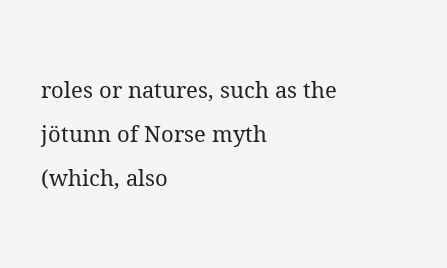roles or natures, such as the jötunn of Norse myth (which, also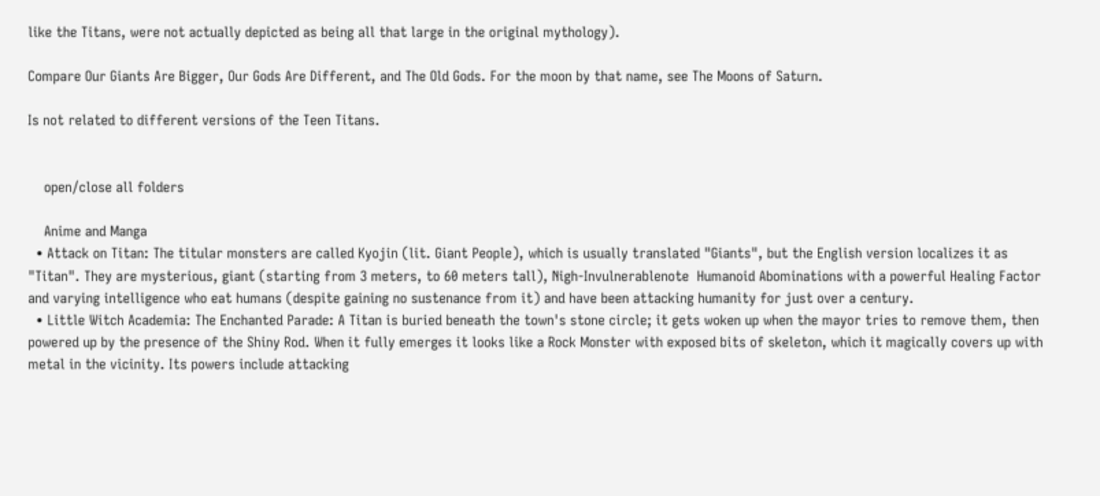like the Titans, were not actually depicted as being all that large in the original mythology).

Compare Our Giants Are Bigger, Our Gods Are Different, and The Old Gods. For the moon by that name, see The Moons of Saturn.

Is not related to different versions of the Teen Titans.


    open/close all folders

    Anime and Manga
  • Attack on Titan: The titular monsters are called Kyojin (lit. Giant People), which is usually translated "Giants", but the English version localizes it as "Titan". They are mysterious, giant (starting from 3 meters, to 60 meters tall), Nigh-Invulnerablenote  Humanoid Abominations with a powerful Healing Factor and varying intelligence who eat humans (despite gaining no sustenance from it) and have been attacking humanity for just over a century.
  • Little Witch Academia: The Enchanted Parade: A Titan is buried beneath the town's stone circle; it gets woken up when the mayor tries to remove them, then powered up by the presence of the Shiny Rod. When it fully emerges it looks like a Rock Monster with exposed bits of skeleton, which it magically covers up with metal in the vicinity. Its powers include attacking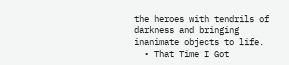the heroes with tendrils of darkness and bringing inanimate objects to life.
  • That Time I Got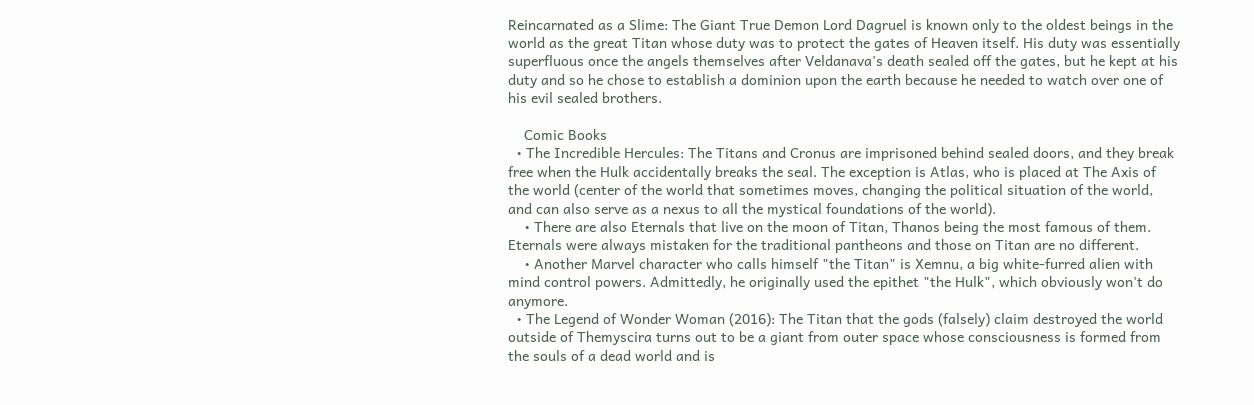Reincarnated as a Slime: The Giant True Demon Lord Dagruel is known only to the oldest beings in the world as the great Titan whose duty was to protect the gates of Heaven itself. His duty was essentially superfluous once the angels themselves after Veldanava's death sealed off the gates, but he kept at his duty and so he chose to establish a dominion upon the earth because he needed to watch over one of his evil sealed brothers.

    Comic Books
  • The Incredible Hercules: The Titans and Cronus are imprisoned behind sealed doors, and they break free when the Hulk accidentally breaks the seal. The exception is Atlas, who is placed at The Axis of the world (center of the world that sometimes moves, changing the political situation of the world, and can also serve as a nexus to all the mystical foundations of the world).
    • There are also Eternals that live on the moon of Titan, Thanos being the most famous of them. Eternals were always mistaken for the traditional pantheons and those on Titan are no different.
    • Another Marvel character who calls himself "the Titan" is Xemnu, a big white-furred alien with mind control powers. Admittedly, he originally used the epithet "the Hulk", which obviously won't do anymore.
  • The Legend of Wonder Woman (2016): The Titan that the gods (falsely) claim destroyed the world outside of Themyscira turns out to be a giant from outer space whose consciousness is formed from the souls of a dead world and is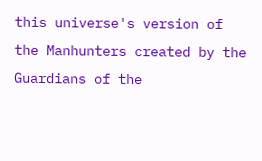this universe's version of the Manhunters created by the Guardians of the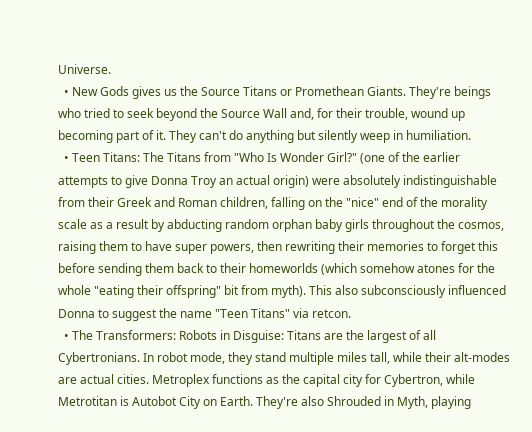Universe.
  • New Gods gives us the Source Titans or Promethean Giants. They're beings who tried to seek beyond the Source Wall and, for their trouble, wound up becoming part of it. They can't do anything but silently weep in humiliation.
  • Teen Titans: The Titans from "Who Is Wonder Girl?" (one of the earlier attempts to give Donna Troy an actual origin) were absolutely indistinguishable from their Greek and Roman children, falling on the "nice" end of the morality scale as a result by abducting random orphan baby girls throughout the cosmos, raising them to have super powers, then rewriting their memories to forget this before sending them back to their homeworlds (which somehow atones for the whole "eating their offspring" bit from myth). This also subconsciously influenced Donna to suggest the name "Teen Titans" via retcon.
  • The Transformers: Robots in Disguise: Titans are the largest of all Cybertronians. In robot mode, they stand multiple miles tall, while their alt-modes are actual cities. Metroplex functions as the capital city for Cybertron, while Metrotitan is Autobot City on Earth. They're also Shrouded in Myth, playing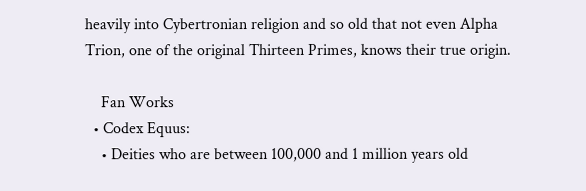heavily into Cybertronian religion and so old that not even Alpha Trion, one of the original Thirteen Primes, knows their true origin.

    Fan Works
  • Codex Equus:
    • Deities who are between 100,000 and 1 million years old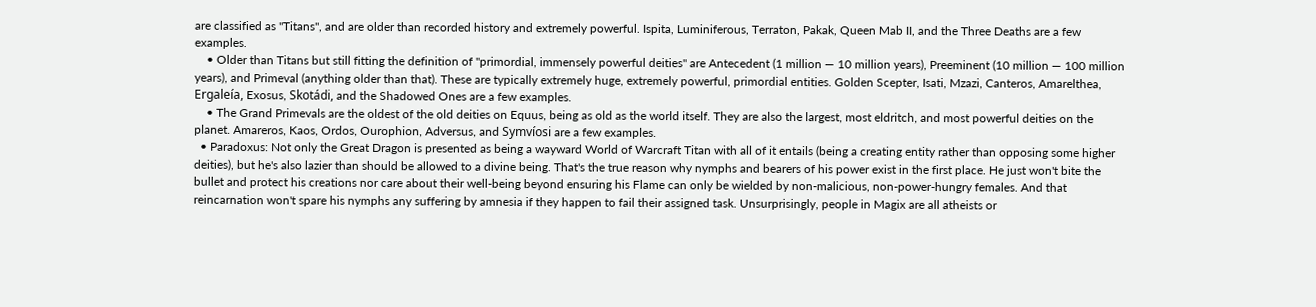are classified as "Titans", and are older than recorded history and extremely powerful. Ispita, Luminiferous, Terraton, Pakak, Queen Mab II, and the Three Deaths are a few examples.
    • Older than Titans but still fitting the definition of "primordial, immensely powerful deities" are Antecedent (1 million — 10 million years), Preeminent (10 million — 100 million years), and Primeval (anything older than that). These are typically extremely huge, extremely powerful, primordial entities. Golden Scepter, Isati, Mzazi, Canteros, Amarelthea, Ergaleía, Exosus, Skotádi, and the Shadowed Ones are a few examples.
    • The Grand Primevals are the oldest of the old deities on Equus, being as old as the world itself. They are also the largest, most eldritch, and most powerful deities on the planet. Amareros, Kaos, Ordos, Ourophion, Adversus, and Symvíosi are a few examples.
  • Paradoxus: Not only the Great Dragon is presented as being a wayward World of Warcraft Titan with all of it entails (being a creating entity rather than opposing some higher deities), but he's also lazier than should be allowed to a divine being. That's the true reason why nymphs and bearers of his power exist in the first place. He just won't bite the bullet and protect his creations nor care about their well-being beyond ensuring his Flame can only be wielded by non-malicious, non-power-hungry females. And that reincarnation won't spare his nymphs any suffering by amnesia if they happen to fail their assigned task. Unsurprisingly, people in Magix are all atheists or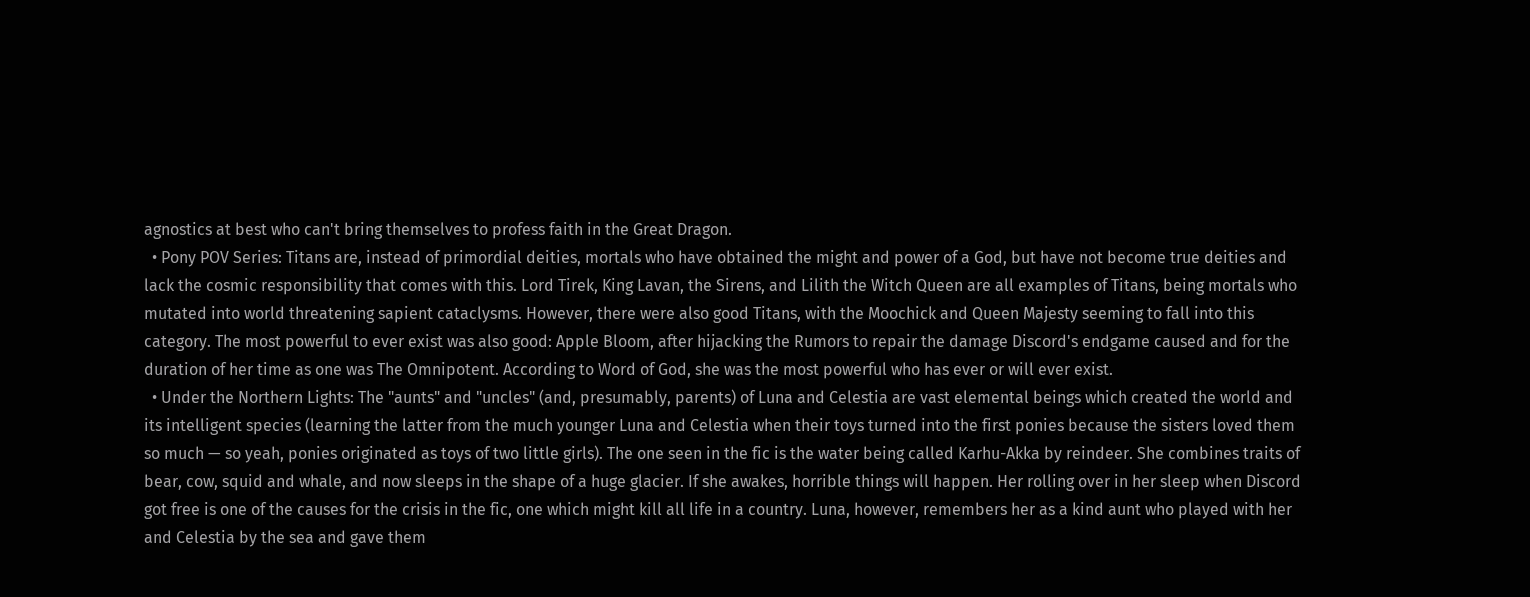agnostics at best who can't bring themselves to profess faith in the Great Dragon.
  • Pony POV Series: Titans are, instead of primordial deities, mortals who have obtained the might and power of a God, but have not become true deities and lack the cosmic responsibility that comes with this. Lord Tirek, King Lavan, the Sirens, and Lilith the Witch Queen are all examples of Titans, being mortals who mutated into world threatening sapient cataclysms. However, there were also good Titans, with the Moochick and Queen Majesty seeming to fall into this category. The most powerful to ever exist was also good: Apple Bloom, after hijacking the Rumors to repair the damage Discord's endgame caused and for the duration of her time as one was The Omnipotent. According to Word of God, she was the most powerful who has ever or will ever exist.
  • Under the Northern Lights: The "aunts" and "uncles" (and, presumably, parents) of Luna and Celestia are vast elemental beings which created the world and its intelligent species (learning the latter from the much younger Luna and Celestia when their toys turned into the first ponies because the sisters loved them so much — so yeah, ponies originated as toys of two little girls). The one seen in the fic is the water being called Karhu-Akka by reindeer. She combines traits of bear, cow, squid and whale, and now sleeps in the shape of a huge glacier. If she awakes, horrible things will happen. Her rolling over in her sleep when Discord got free is one of the causes for the crisis in the fic, one which might kill all life in a country. Luna, however, remembers her as a kind aunt who played with her and Celestia by the sea and gave them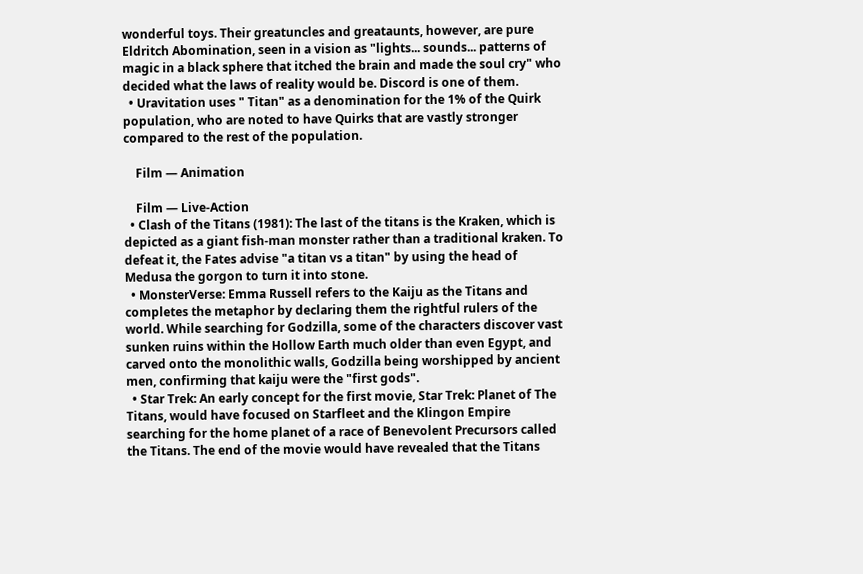wonderful toys. Their greatuncles and greataunts, however, are pure Eldritch Abomination, seen in a vision as "lights... sounds... patterns of magic in a black sphere that itched the brain and made the soul cry" who decided what the laws of reality would be. Discord is one of them.
  • Uravitation uses " Titan" as a denomination for the 1% of the Quirk population, who are noted to have Quirks that are vastly stronger compared to the rest of the population.

    Film — Animation

    Film — Live-Action
  • Clash of the Titans (1981): The last of the titans is the Kraken, which is depicted as a giant fish-man monster rather than a traditional kraken. To defeat it, the Fates advise "a titan vs a titan" by using the head of Medusa the gorgon to turn it into stone.
  • MonsterVerse: Emma Russell refers to the Kaiju as the Titans and completes the metaphor by declaring them the rightful rulers of the world. While searching for Godzilla, some of the characters discover vast sunken ruins within the Hollow Earth much older than even Egypt, and carved onto the monolithic walls, Godzilla being worshipped by ancient men, confirming that kaiju were the "first gods".
  • Star Trek: An early concept for the first movie, Star Trek: Planet of The Titans, would have focused on Starfleet and the Klingon Empire searching for the home planet of a race of Benevolent Precursors called the Titans. The end of the movie would have revealed that the Titans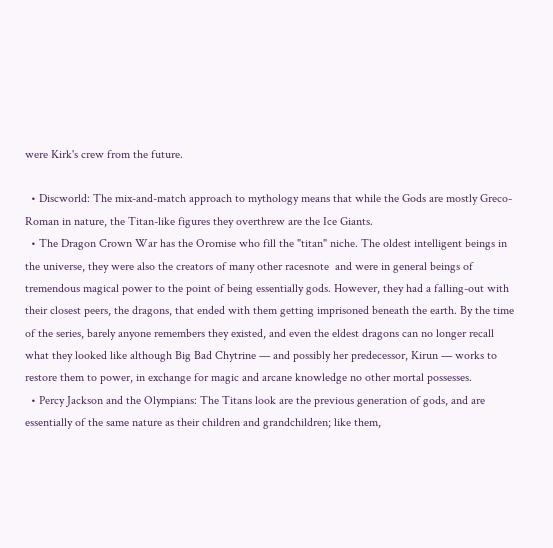were Kirk's crew from the future.

  • Discworld: The mix-and-match approach to mythology means that while the Gods are mostly Greco-Roman in nature, the Titan-like figures they overthrew are the Ice Giants.
  • The Dragon Crown War has the Oromise who fill the "titan" niche. The oldest intelligent beings in the universe, they were also the creators of many other racesnote  and were in general beings of tremendous magical power to the point of being essentially gods. However, they had a falling-out with their closest peers, the dragons, that ended with them getting imprisoned beneath the earth. By the time of the series, barely anyone remembers they existed, and even the eldest dragons can no longer recall what they looked like although Big Bad Chytrine — and possibly her predecessor, Kirun — works to restore them to power, in exchange for magic and arcane knowledge no other mortal possesses.
  • Percy Jackson and the Olympians: The Titans look are the previous generation of gods, and are essentially of the same nature as their children and grandchildren; like them,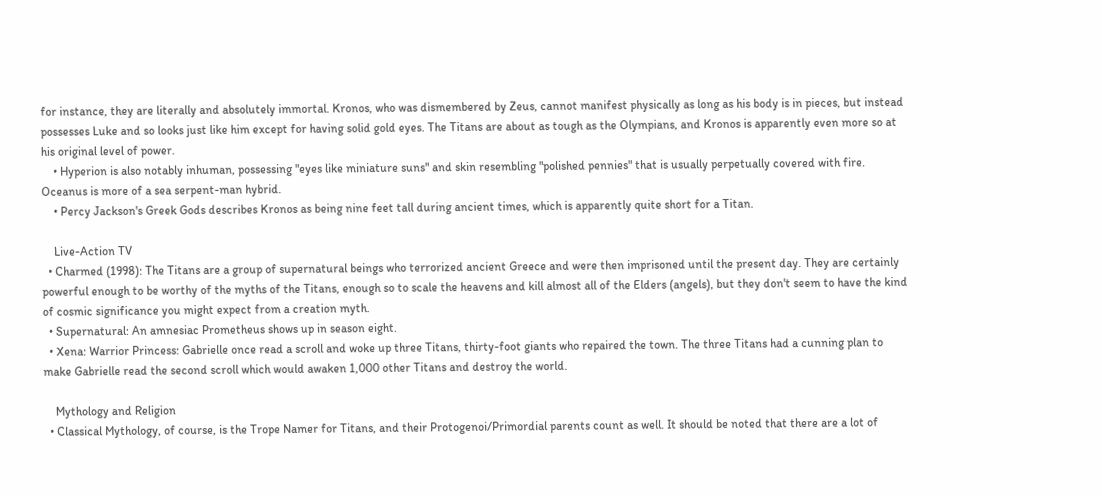for instance, they are literally and absolutely immortal. Kronos, who was dismembered by Zeus, cannot manifest physically as long as his body is in pieces, but instead possesses Luke and so looks just like him except for having solid gold eyes. The Titans are about as tough as the Olympians, and Kronos is apparently even more so at his original level of power.
    • Hyperion is also notably inhuman, possessing "eyes like miniature suns" and skin resembling "polished pennies" that is usually perpetually covered with fire. Oceanus is more of a sea serpent-man hybrid.
    • Percy Jackson's Greek Gods describes Kronos as being nine feet tall during ancient times, which is apparently quite short for a Titan.

    Live-Action TV
  • Charmed (1998): The Titans are a group of supernatural beings who terrorized ancient Greece and were then imprisoned until the present day. They are certainly powerful enough to be worthy of the myths of the Titans, enough so to scale the heavens and kill almost all of the Elders (angels), but they don't seem to have the kind of cosmic significance you might expect from a creation myth.
  • Supernatural: An amnesiac Prometheus shows up in season eight.
  • Xena: Warrior Princess: Gabrielle once read a scroll and woke up three Titans, thirty-foot giants who repaired the town. The three Titans had a cunning plan to make Gabrielle read the second scroll which would awaken 1,000 other Titans and destroy the world.

    Mythology and Religion
  • Classical Mythology, of course, is the Trope Namer for Titans, and their Protogenoi/Primordial parents count as well. It should be noted that there are a lot of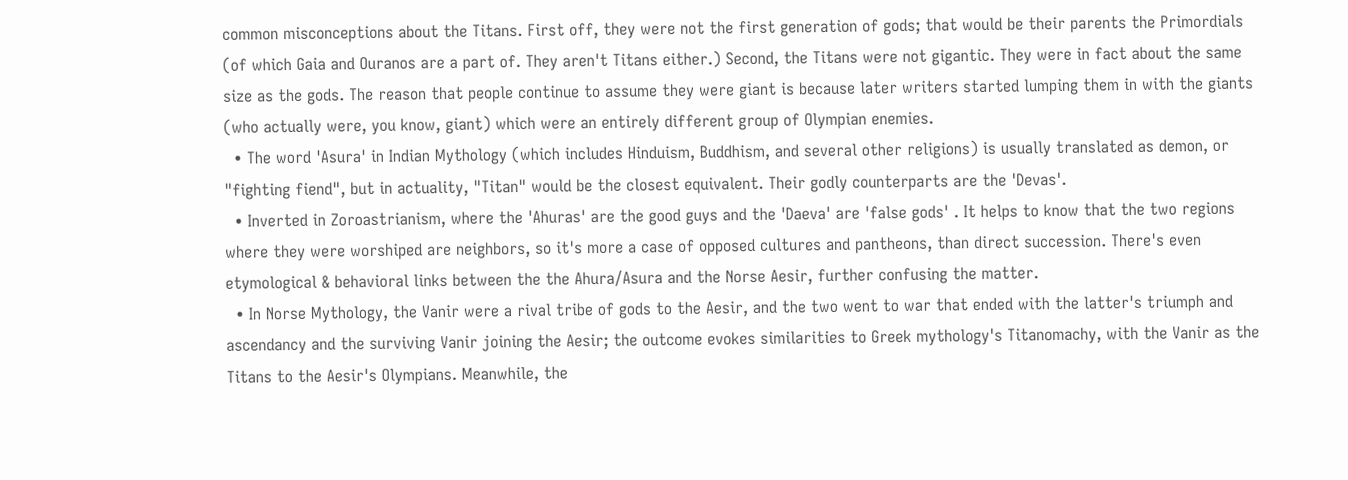common misconceptions about the Titans. First off, they were not the first generation of gods; that would be their parents the Primordials (of which Gaia and Ouranos are a part of. They aren't Titans either.) Second, the Titans were not gigantic. They were in fact about the same size as the gods. The reason that people continue to assume they were giant is because later writers started lumping them in with the giants (who actually were, you know, giant) which were an entirely different group of Olympian enemies.
  • The word 'Asura' in Indian Mythology (which includes Hinduism, Buddhism, and several other religions) is usually translated as demon, or "fighting fiend", but in actuality, "Titan" would be the closest equivalent. Their godly counterparts are the 'Devas'.
  • Inverted in Zoroastrianism, where the 'Ahuras' are the good guys and the 'Daeva' are 'false gods' . It helps to know that the two regions where they were worshiped are neighbors, so it's more a case of opposed cultures and pantheons, than direct succession. There's even etymological & behavioral links between the the Ahura/Asura and the Norse Aesir, further confusing the matter.
  • In Norse Mythology, the Vanir were a rival tribe of gods to the Aesir, and the two went to war that ended with the latter's triumph and ascendancy and the surviving Vanir joining the Aesir; the outcome evokes similarities to Greek mythology's Titanomachy, with the Vanir as the Titans to the Aesir's Olympians. Meanwhile, the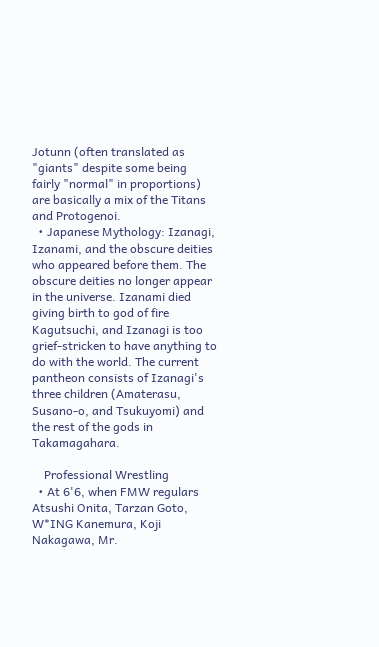Jotunn (often translated as "giants" despite some being fairly "normal" in proportions) are basically a mix of the Titans and Protogenoi.
  • Japanese Mythology: Izanagi, Izanami, and the obscure deities who appeared before them. The obscure deities no longer appear in the universe. Izanami died giving birth to god of fire Kagutsuchi, and Izanagi is too grief-stricken to have anything to do with the world. The current pantheon consists of Izanagi's three children (Amaterasu, Susano-o, and Tsukuyomi) and the rest of the gods in Takamagahara.

    Professional Wrestling
  • At 6'6, when FMW regulars Atsushi Onita, Tarzan Goto, W*ING Kanemura, Koji Nakagawa, Mr.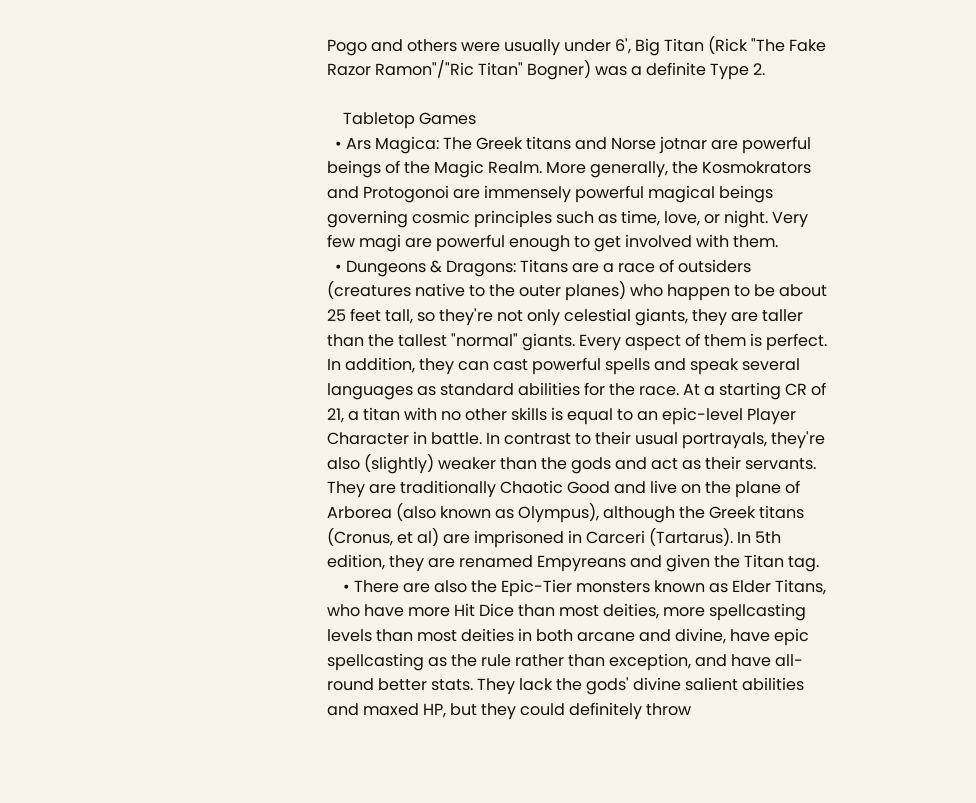Pogo and others were usually under 6', Big Titan (Rick "The Fake Razor Ramon"/"Ric Titan" Bogner) was a definite Type 2.

    Tabletop Games
  • Ars Magica: The Greek titans and Norse jotnar are powerful beings of the Magic Realm. More generally, the Kosmokrators and Protogonoi are immensely powerful magical beings governing cosmic principles such as time, love, or night. Very few magi are powerful enough to get involved with them.
  • Dungeons & Dragons: Titans are a race of outsiders (creatures native to the outer planes) who happen to be about 25 feet tall, so they're not only celestial giants, they are taller than the tallest "normal" giants. Every aspect of them is perfect. In addition, they can cast powerful spells and speak several languages as standard abilities for the race. At a starting CR of 21, a titan with no other skills is equal to an epic-level Player Character in battle. In contrast to their usual portrayals, they're also (slightly) weaker than the gods and act as their servants. They are traditionally Chaotic Good and live on the plane of Arborea (also known as Olympus), although the Greek titans (Cronus, et al) are imprisoned in Carceri (Tartarus). In 5th edition, they are renamed Empyreans and given the Titan tag.
    • There are also the Epic-Tier monsters known as Elder Titans, who have more Hit Dice than most deities, more spellcasting levels than most deities in both arcane and divine, have epic spellcasting as the rule rather than exception, and have all-round better stats. They lack the gods' divine salient abilities and maxed HP, but they could definitely throw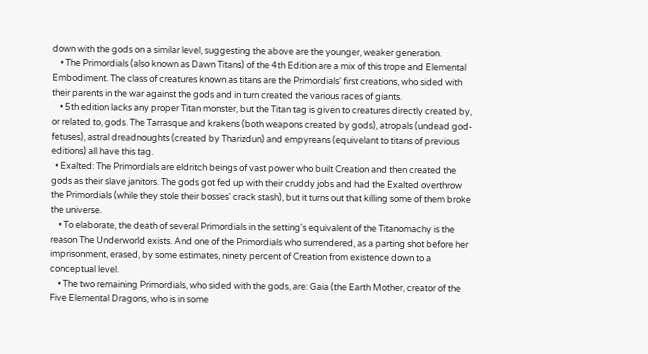down with the gods on a similar level, suggesting the above are the younger, weaker generation.
    • The Primordials (also known as Dawn Titans) of the 4th Edition are a mix of this trope and Elemental Embodiment. The class of creatures known as titans are the Primordials' first creations, who sided with their parents in the war against the gods and in turn created the various races of giants.
    • 5th edition lacks any proper Titan monster, but the Titan tag is given to creatures directly created by, or related to, gods. The Tarrasque and krakens (both weapons created by gods), atropals (undead god-fetuses), astral dreadnoughts (created by Tharizdun) and empyreans (equivelant to titans of previous editions) all have this tag.
  • Exalted: The Primordials are eldritch beings of vast power who built Creation and then created the gods as their slave janitors. The gods got fed up with their cruddy jobs and had the Exalted overthrow the Primordials (while they stole their bosses' crack stash), but it turns out that killing some of them broke the universe.
    • To elaborate, the death of several Primordials in the setting's equivalent of the Titanomachy is the reason The Underworld exists. And one of the Primordials who surrendered, as a parting shot before her imprisonment, erased, by some estimates, ninety percent of Creation from existence down to a conceptual level.
    • The two remaining Primordials, who sided with the gods, are: Gaia (the Earth Mother, creator of the Five Elemental Dragons, who is in some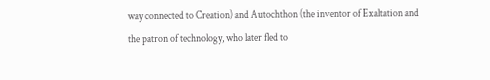way connected to Creation) and Autochthon (the inventor of Exaltation and the patron of technology, who later fled to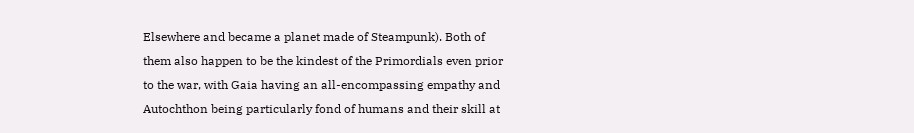Elsewhere and became a planet made of Steampunk). Both of them also happen to be the kindest of the Primordials even prior to the war, with Gaia having an all-encompassing empathy and Autochthon being particularly fond of humans and their skill at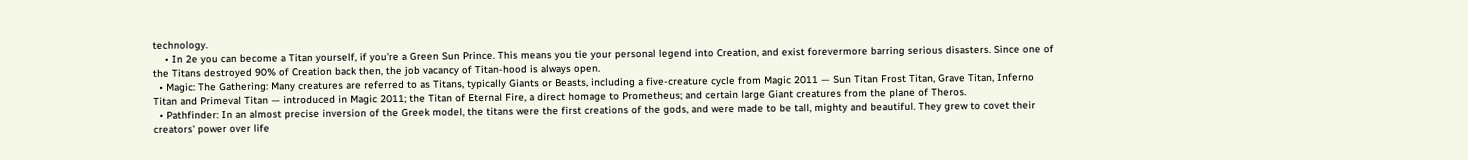technology.
    • In 2e you can become a Titan yourself, if you're a Green Sun Prince. This means you tie your personal legend into Creation, and exist forevermore barring serious disasters. Since one of the Titans destroyed 90% of Creation back then, the job vacancy of Titan-hood is always open.
  • Magic: The Gathering: Many creatures are referred to as Titans, typically Giants or Beasts, including a five-creature cycle from Magic 2011 — Sun Titan Frost Titan, Grave Titan, Inferno Titan and Primeval Titan — introduced in Magic 2011; the Titan of Eternal Fire, a direct homage to Prometheus; and certain large Giant creatures from the plane of Theros.
  • Pathfinder: In an almost precise inversion of the Greek model, the titans were the first creations of the gods, and were made to be tall, mighty and beautiful. They grew to covet their creators' power over life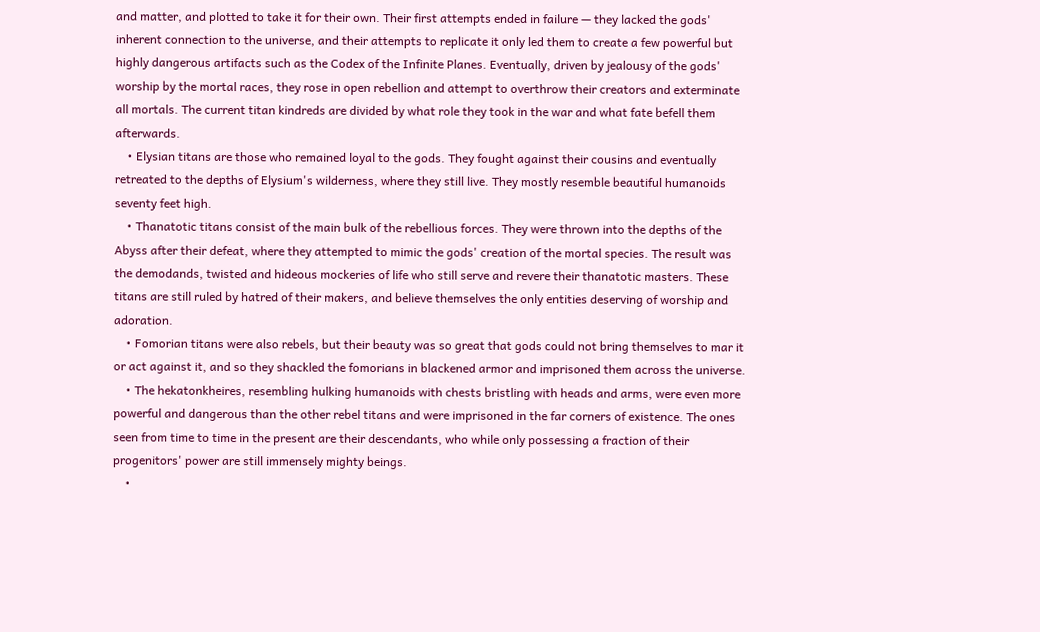and matter, and plotted to take it for their own. Their first attempts ended in failure — they lacked the gods' inherent connection to the universe, and their attempts to replicate it only led them to create a few powerful but highly dangerous artifacts such as the Codex of the Infinite Planes. Eventually, driven by jealousy of the gods' worship by the mortal races, they rose in open rebellion and attempt to overthrow their creators and exterminate all mortals. The current titan kindreds are divided by what role they took in the war and what fate befell them afterwards.
    • Elysian titans are those who remained loyal to the gods. They fought against their cousins and eventually retreated to the depths of Elysium's wilderness, where they still live. They mostly resemble beautiful humanoids seventy feet high.
    • Thanatotic titans consist of the main bulk of the rebellious forces. They were thrown into the depths of the Abyss after their defeat, where they attempted to mimic the gods' creation of the mortal species. The result was the demodands, twisted and hideous mockeries of life who still serve and revere their thanatotic masters. These titans are still ruled by hatred of their makers, and believe themselves the only entities deserving of worship and adoration.
    • Fomorian titans were also rebels, but their beauty was so great that gods could not bring themselves to mar it or act against it, and so they shackled the fomorians in blackened armor and imprisoned them across the universe.
    • The hekatonkheires, resembling hulking humanoids with chests bristling with heads and arms, were even more powerful and dangerous than the other rebel titans and were imprisoned in the far corners of existence. The ones seen from time to time in the present are their descendants, who while only possessing a fraction of their progenitors' power are still immensely mighty beings.
    •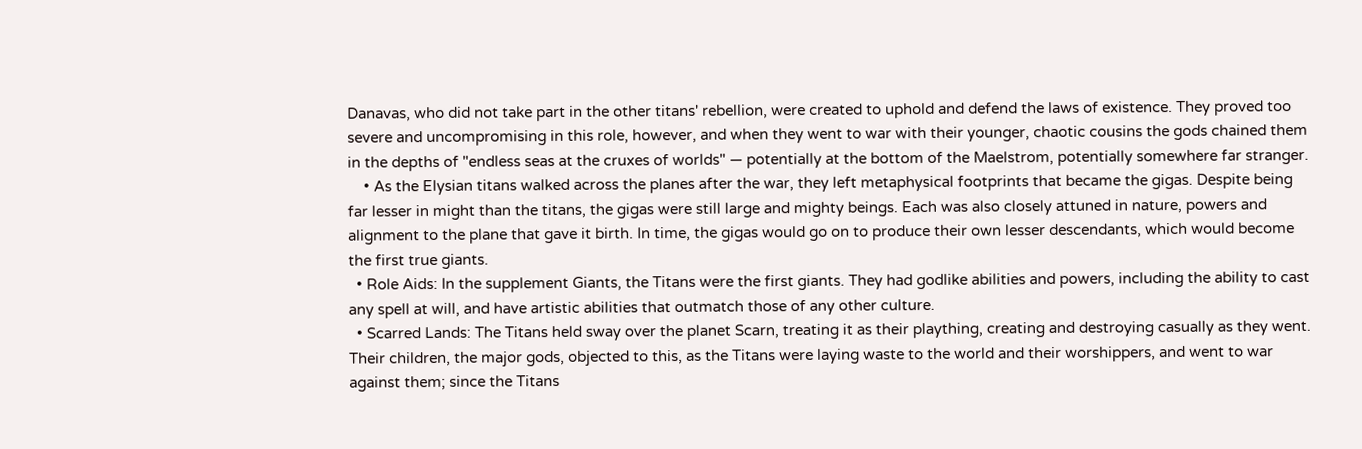Danavas, who did not take part in the other titans' rebellion, were created to uphold and defend the laws of existence. They proved too severe and uncompromising in this role, however, and when they went to war with their younger, chaotic cousins the gods chained them in the depths of "endless seas at the cruxes of worlds" — potentially at the bottom of the Maelstrom, potentially somewhere far stranger.
    • As the Elysian titans walked across the planes after the war, they left metaphysical footprints that became the gigas. Despite being far lesser in might than the titans, the gigas were still large and mighty beings. Each was also closely attuned in nature, powers and alignment to the plane that gave it birth. In time, the gigas would go on to produce their own lesser descendants, which would become the first true giants.
  • Role Aids: In the supplement Giants, the Titans were the first giants. They had godlike abilities and powers, including the ability to cast any spell at will, and have artistic abilities that outmatch those of any other culture.
  • Scarred Lands: The Titans held sway over the planet Scarn, treating it as their plaything, creating and destroying casually as they went. Their children, the major gods, objected to this, as the Titans were laying waste to the world and their worshippers, and went to war against them; since the Titans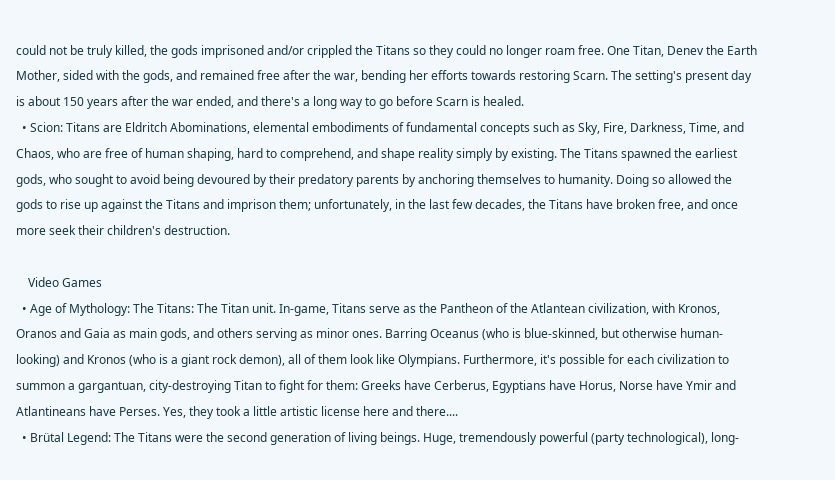could not be truly killed, the gods imprisoned and/or crippled the Titans so they could no longer roam free. One Titan, Denev the Earth Mother, sided with the gods, and remained free after the war, bending her efforts towards restoring Scarn. The setting's present day is about 150 years after the war ended, and there's a long way to go before Scarn is healed.
  • Scion: Titans are Eldritch Abominations, elemental embodiments of fundamental concepts such as Sky, Fire, Darkness, Time, and Chaos, who are free of human shaping, hard to comprehend, and shape reality simply by existing. The Titans spawned the earliest gods, who sought to avoid being devoured by their predatory parents by anchoring themselves to humanity. Doing so allowed the gods to rise up against the Titans and imprison them; unfortunately, in the last few decades, the Titans have broken free, and once more seek their children's destruction.

    Video Games
  • Age of Mythology: The Titans: The Titan unit. In-game, Titans serve as the Pantheon of the Atlantean civilization, with Kronos, Oranos and Gaia as main gods, and others serving as minor ones. Barring Oceanus (who is blue-skinned, but otherwise human-looking) and Kronos (who is a giant rock demon), all of them look like Olympians. Furthermore, it's possible for each civilization to summon a gargantuan, city-destroying Titan to fight for them: Greeks have Cerberus, Egyptians have Horus, Norse have Ymir and Atlantineans have Perses. Yes, they took a little artistic license here and there....
  • Brütal Legend: The Titans were the second generation of living beings. Huge, tremendously powerful (party technological), long-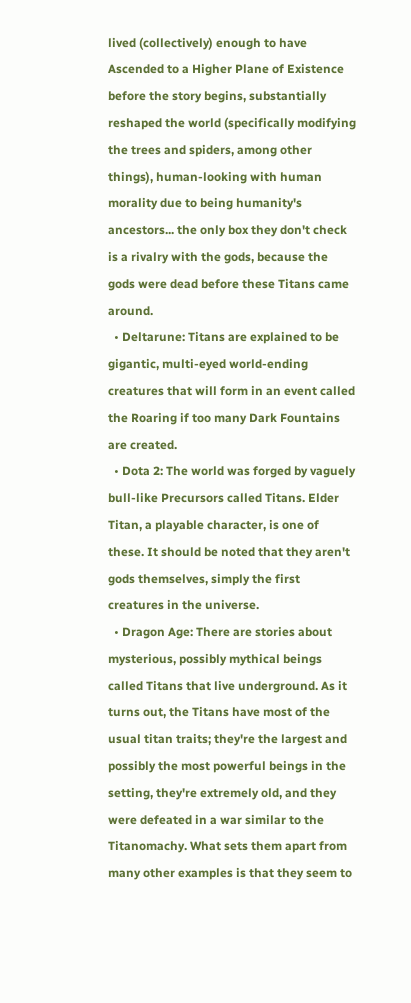lived (collectively) enough to have Ascended to a Higher Plane of Existence before the story begins, substantially reshaped the world (specifically modifying the trees and spiders, among other things), human-looking with human morality due to being humanity's ancestors... the only box they don't check is a rivalry with the gods, because the gods were dead before these Titans came around.
  • Deltarune: Titans are explained to be gigantic, multi-eyed world-ending creatures that will form in an event called the Roaring if too many Dark Fountains are created.
  • Dota 2: The world was forged by vaguely bull-like Precursors called Titans. Elder Titan, a playable character, is one of these. It should be noted that they aren't gods themselves, simply the first creatures in the universe.
  • Dragon Age: There are stories about mysterious, possibly mythical beings called Titans that live underground. As it turns out, the Titans have most of the usual titan traits; they're the largest and possibly the most powerful beings in the setting, they're extremely old, and they were defeated in a war similar to the Titanomachy. What sets them apart from many other examples is that they seem to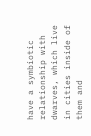have a symbiotic relationship with dwarves, which live in cities inside of them and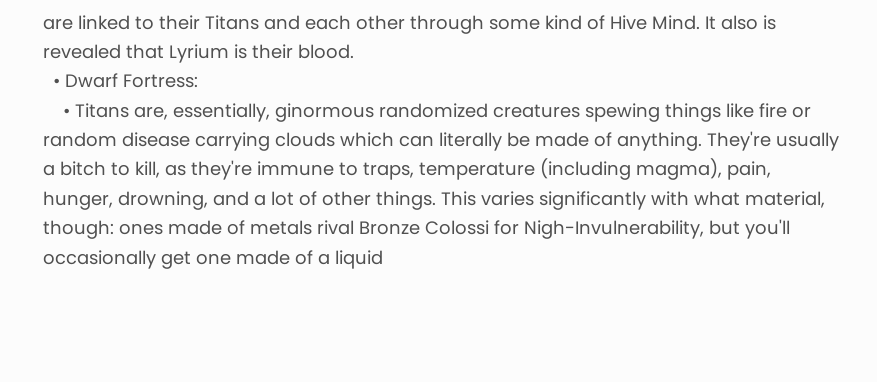are linked to their Titans and each other through some kind of Hive Mind. It also is revealed that Lyrium is their blood.
  • Dwarf Fortress:
    • Titans are, essentially, ginormous randomized creatures spewing things like fire or random disease carrying clouds which can literally be made of anything. They're usually a bitch to kill, as they're immune to traps, temperature (including magma), pain, hunger, drowning, and a lot of other things. This varies significantly with what material, though: ones made of metals rival Bronze Colossi for Nigh-Invulnerability, but you'll occasionally get one made of a liquid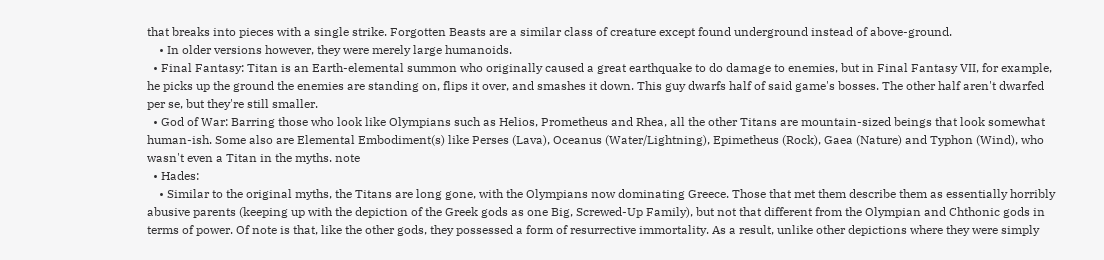that breaks into pieces with a single strike. Forgotten Beasts are a similar class of creature except found underground instead of above-ground.
    • In older versions however, they were merely large humanoids.
  • Final Fantasy: Titan is an Earth-elemental summon who originally caused a great earthquake to do damage to enemies, but in Final Fantasy VII, for example, he picks up the ground the enemies are standing on, flips it over, and smashes it down. This guy dwarfs half of said game's bosses. The other half aren't dwarfed per se, but they're still smaller.
  • God of War: Barring those who look like Olympians such as Helios, Prometheus and Rhea, all the other Titans are mountain-sized beings that look somewhat human-ish. Some also are Elemental Embodiment(s) like Perses (Lava), Oceanus (Water/Lightning), Epimetheus (Rock), Gaea (Nature) and Typhon (Wind), who wasn't even a Titan in the myths. note
  • Hades:
    • Similar to the original myths, the Titans are long gone, with the Olympians now dominating Greece. Those that met them describe them as essentially horribly abusive parents (keeping up with the depiction of the Greek gods as one Big, Screwed-Up Family), but not that different from the Olympian and Chthonic gods in terms of power. Of note is that, like the other gods, they possessed a form of resurrective immortality. As a result, unlike other depictions where they were simply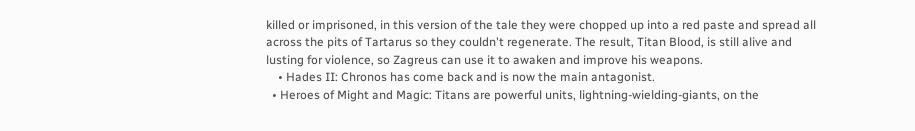killed or imprisoned, in this version of the tale they were chopped up into a red paste and spread all across the pits of Tartarus so they couldn't regenerate. The result, Titan Blood, is still alive and lusting for violence, so Zagreus can use it to awaken and improve his weapons.
    • Hades II: Chronos has come back and is now the main antagonist.
  • Heroes of Might and Magic: Titans are powerful units, lightning-wielding-giants, on the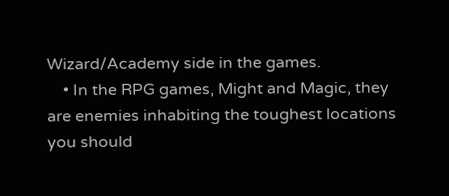Wizard/Academy side in the games.
    • In the RPG games, Might and Magic, they are enemies inhabiting the toughest locations you should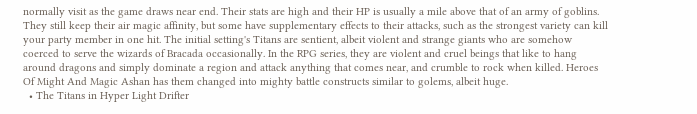normally visit as the game draws near end. Their stats are high and their HP is usually a mile above that of an army of goblins. They still keep their air magic affinity, but some have supplementary effects to their attacks, such as the strongest variety can kill your party member in one hit. The initial setting's Titans are sentient, albeit violent and strange giants who are somehow coerced to serve the wizards of Bracada occasionally. In the RPG series, they are violent and cruel beings that like to hang around dragons and simply dominate a region and attack anything that comes near, and crumble to rock when killed. Heroes Of Might And Magic Ashan has them changed into mighty battle constructs similar to golems, albeit huge.
  • The Titans in Hyper Light Drifter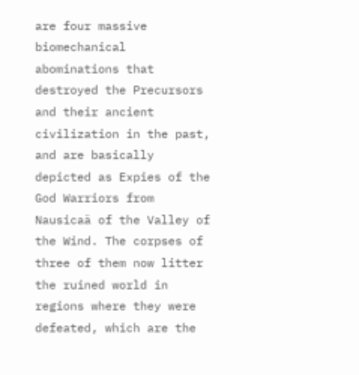are four massive biomechanical abominations that destroyed the Precursors and their ancient civilization in the past, and are basically depicted as Expies of the God Warriors from Nausicaä of the Valley of the Wind. The corpses of three of them now litter the ruined world in regions where they were defeated, which are the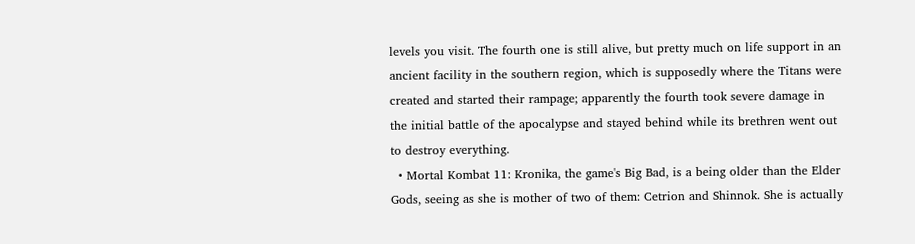levels you visit. The fourth one is still alive, but pretty much on life support in an ancient facility in the southern region, which is supposedly where the Titans were created and started their rampage; apparently the fourth took severe damage in the initial battle of the apocalypse and stayed behind while its brethren went out to destroy everything.
  • Mortal Kombat 11: Kronika, the game's Big Bad, is a being older than the Elder Gods, seeing as she is mother of two of them: Cetrion and Shinnok. She is actually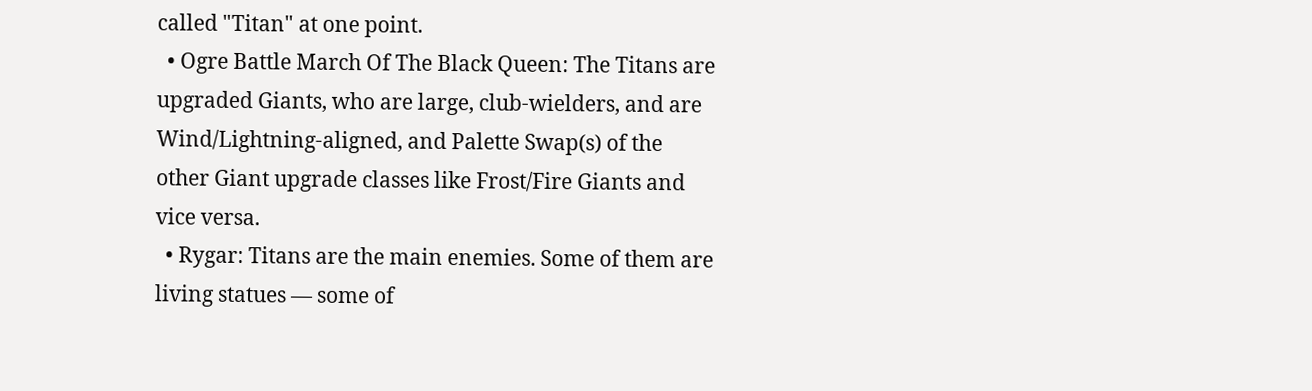called "Titan" at one point.
  • Ogre Battle March Of The Black Queen: The Titans are upgraded Giants, who are large, club-wielders, and are Wind/Lightning-aligned, and Palette Swap(s) of the other Giant upgrade classes like Frost/Fire Giants and vice versa.
  • Rygar: Titans are the main enemies. Some of them are living statues — some of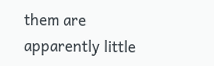them are apparently little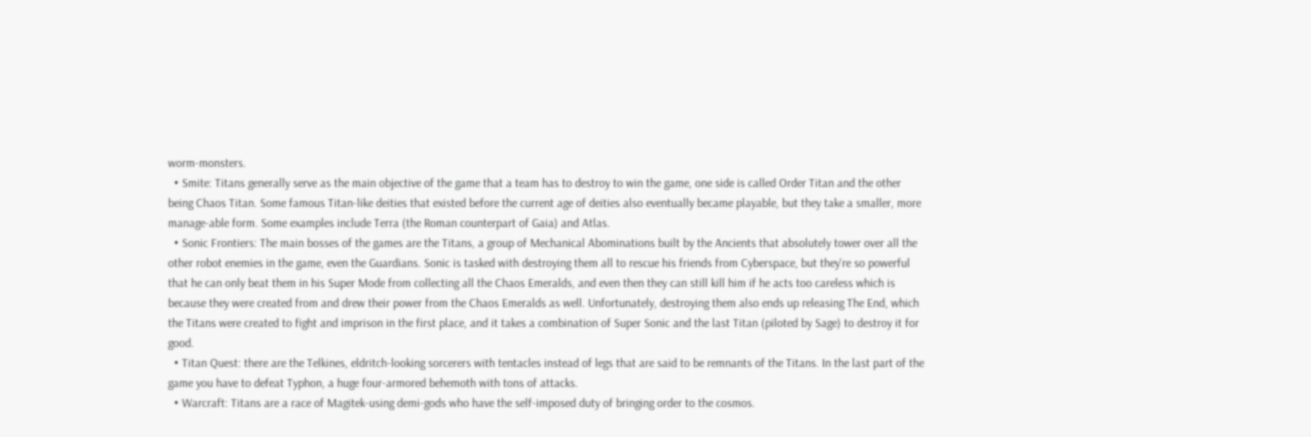worm-monsters.
  • Smite: Titans generally serve as the main objective of the game that a team has to destroy to win the game, one side is called Order Titan and the other being Chaos Titan. Some famous Titan-like deities that existed before the current age of deities also eventually became playable, but they take a smaller, more manage-able form. Some examples include Terra (the Roman counterpart of Gaia) and Atlas.
  • Sonic Frontiers: The main bosses of the games are the Titans, a group of Mechanical Abominations built by the Ancients that absolutely tower over all the other robot enemies in the game, even the Guardians. Sonic is tasked with destroying them all to rescue his friends from Cyberspace, but they're so powerful that he can only beat them in his Super Mode from collecting all the Chaos Emeralds, and even then they can still kill him if he acts too careless which is because they were created from and drew their power from the Chaos Emeralds as well. Unfortunately, destroying them also ends up releasing The End, which the Titans were created to fight and imprison in the first place, and it takes a combination of Super Sonic and the last Titan (piloted by Sage) to destroy it for good.
  • Titan Quest: there are the Telkines, eldritch-looking sorcerers with tentacles instead of legs that are said to be remnants of the Titans. In the last part of the game you have to defeat Typhon, a huge four-armored behemoth with tons of attacks.
  • Warcraft: Titans are a race of Magitek-using demi-gods who have the self-imposed duty of bringing order to the cosmos.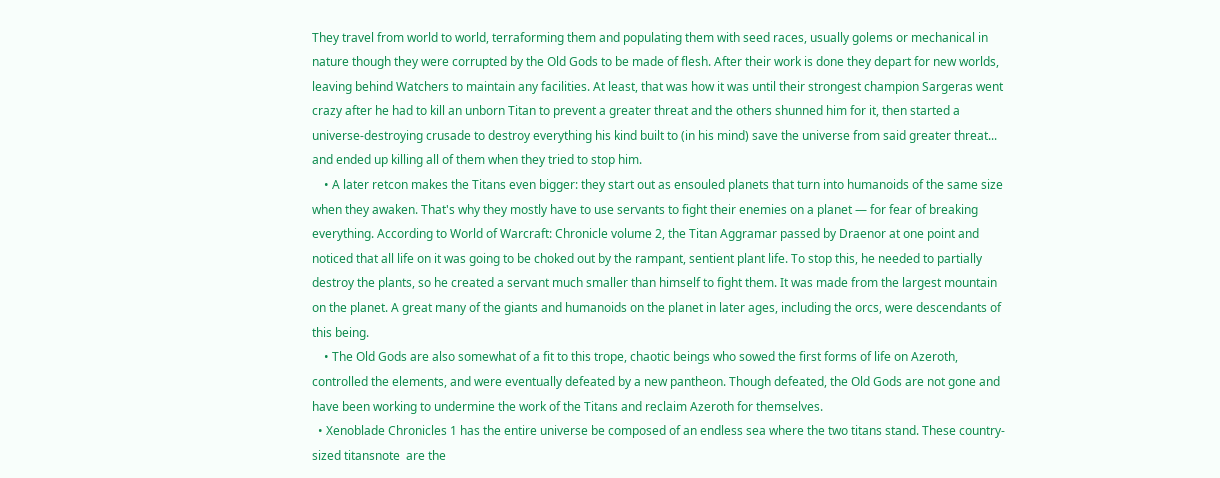They travel from world to world, terraforming them and populating them with seed races, usually golems or mechanical in nature though they were corrupted by the Old Gods to be made of flesh. After their work is done they depart for new worlds, leaving behind Watchers to maintain any facilities. At least, that was how it was until their strongest champion Sargeras went crazy after he had to kill an unborn Titan to prevent a greater threat and the others shunned him for it, then started a universe-destroying crusade to destroy everything his kind built to (in his mind) save the universe from said greater threat... and ended up killing all of them when they tried to stop him.
    • A later retcon makes the Titans even bigger: they start out as ensouled planets that turn into humanoids of the same size when they awaken. That's why they mostly have to use servants to fight their enemies on a planet — for fear of breaking everything. According to World of Warcraft: Chronicle volume 2, the Titan Aggramar passed by Draenor at one point and noticed that all life on it was going to be choked out by the rampant, sentient plant life. To stop this, he needed to partially destroy the plants, so he created a servant much smaller than himself to fight them. It was made from the largest mountain on the planet. A great many of the giants and humanoids on the planet in later ages, including the orcs, were descendants of this being.
    • The Old Gods are also somewhat of a fit to this trope, chaotic beings who sowed the first forms of life on Azeroth, controlled the elements, and were eventually defeated by a new pantheon. Though defeated, the Old Gods are not gone and have been working to undermine the work of the Titans and reclaim Azeroth for themselves.
  • Xenoblade Chronicles 1 has the entire universe be composed of an endless sea where the two titans stand. These country-sized titansnote  are the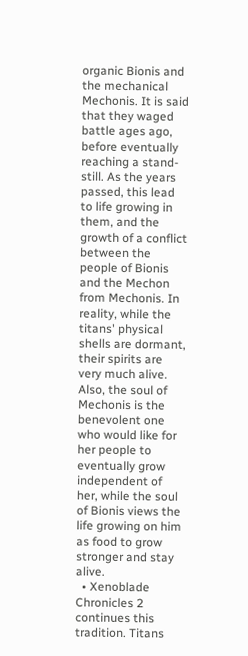organic Bionis and the mechanical Mechonis. It is said that they waged battle ages ago, before eventually reaching a stand-still. As the years passed, this lead to life growing in them, and the growth of a conflict between the people of Bionis and the Mechon from Mechonis. In reality, while the titans' physical shells are dormant, their spirits are very much alive. Also, the soul of Mechonis is the benevolent one who would like for her people to eventually grow independent of her, while the soul of Bionis views the life growing on him as food to grow stronger and stay alive.
  • Xenoblade Chronicles 2 continues this tradition. Titans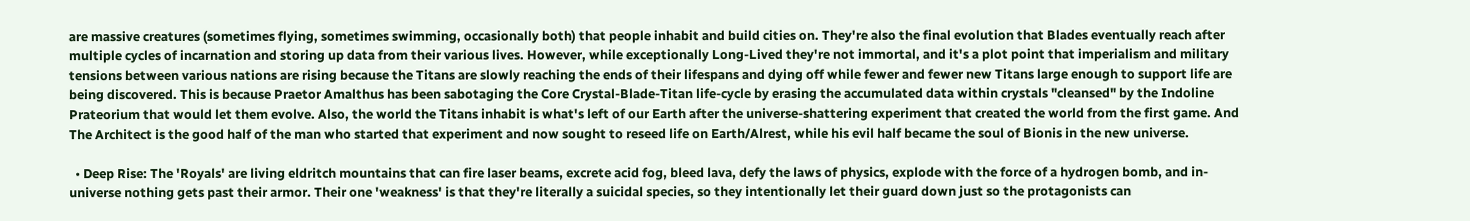are massive creatures (sometimes flying, sometimes swimming, occasionally both) that people inhabit and build cities on. They're also the final evolution that Blades eventually reach after multiple cycles of incarnation and storing up data from their various lives. However, while exceptionally Long-Lived they're not immortal, and it's a plot point that imperialism and military tensions between various nations are rising because the Titans are slowly reaching the ends of their lifespans and dying off while fewer and fewer new Titans large enough to support life are being discovered. This is because Praetor Amalthus has been sabotaging the Core Crystal-Blade-Titan life-cycle by erasing the accumulated data within crystals "cleansed" by the Indoline Prateorium that would let them evolve. Also, the world the Titans inhabit is what's left of our Earth after the universe-shattering experiment that created the world from the first game. And The Architect is the good half of the man who started that experiment and now sought to reseed life on Earth/Alrest, while his evil half became the soul of Bionis in the new universe.

  • Deep Rise: The 'Royals' are living eldritch mountains that can fire laser beams, excrete acid fog, bleed lava, defy the laws of physics, explode with the force of a hydrogen bomb, and in-universe nothing gets past their armor. Their one 'weakness' is that they're literally a suicidal species, so they intentionally let their guard down just so the protagonists can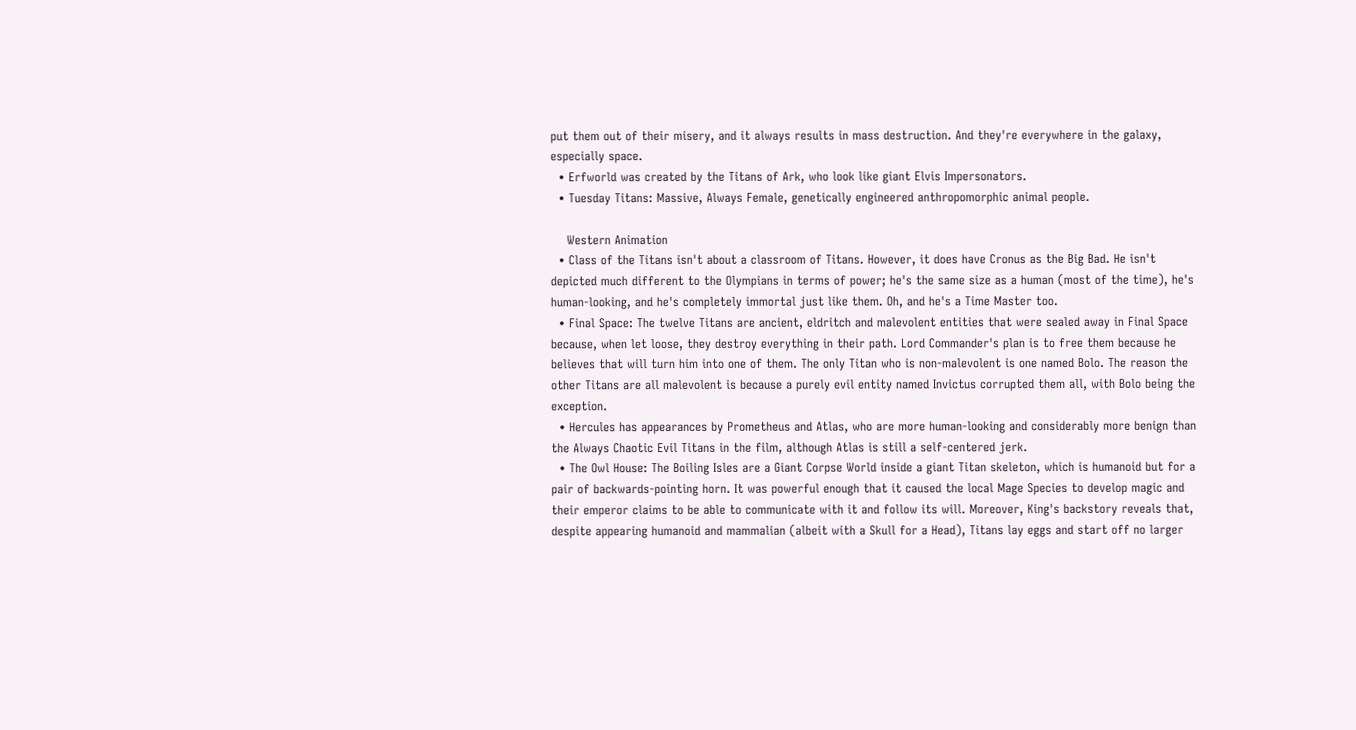put them out of their misery, and it always results in mass destruction. And they're everywhere in the galaxy, especially space.
  • Erfworld was created by the Titans of Ark, who look like giant Elvis Impersonators.
  • Tuesday Titans: Massive, Always Female, genetically engineered anthropomorphic animal people.

    Western Animation
  • Class of the Titans isn't about a classroom of Titans. However, it does have Cronus as the Big Bad. He isn't depicted much different to the Olympians in terms of power; he's the same size as a human (most of the time), he's human-looking, and he's completely immortal just like them. Oh, and he's a Time Master too.
  • Final Space: The twelve Titans are ancient, eldritch and malevolent entities that were sealed away in Final Space because, when let loose, they destroy everything in their path. Lord Commander's plan is to free them because he believes that will turn him into one of them. The only Titan who is non-malevolent is one named Bolo. The reason the other Titans are all malevolent is because a purely evil entity named Invictus corrupted them all, with Bolo being the exception.
  • Hercules has appearances by Prometheus and Atlas, who are more human-looking and considerably more benign than the Always Chaotic Evil Titans in the film, although Atlas is still a self-centered jerk.
  • The Owl House: The Boiling Isles are a Giant Corpse World inside a giant Titan skeleton, which is humanoid but for a pair of backwards-pointing horn. It was powerful enough that it caused the local Mage Species to develop magic and their emperor claims to be able to communicate with it and follow its will. Moreover, King's backstory reveals that, despite appearing humanoid and mammalian (albeit with a Skull for a Head), Titans lay eggs and start off no larger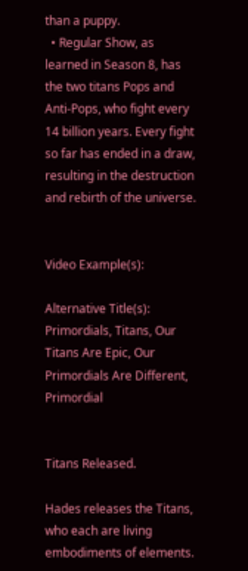than a puppy.
  • Regular Show, as learned in Season 8, has the two titans Pops and Anti-Pops, who fight every 14 billion years. Every fight so far has ended in a draw, resulting in the destruction and rebirth of the universe.


Video Example(s):

Alternative Title(s): Primordials, Titans, Our Titans Are Epic, Our Primordials Are Different, Primordial


Titans Released.

Hades releases the Titans, who each are living embodiments of elements.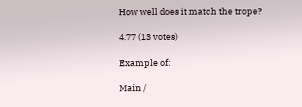How well does it match the trope?

4.77 (13 votes)

Example of:

Main /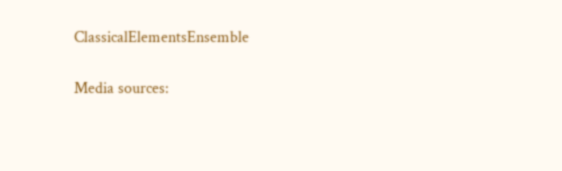ClassicalElementsEnsemble

Media sources: